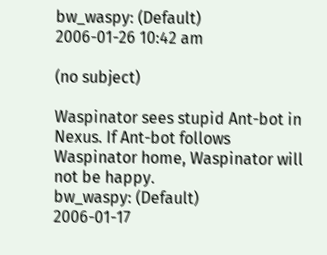bw_waspy: (Default)
2006-01-26 10:42 am

(no subject)

Waspinator sees stupid Ant-bot in Nexus. If Ant-bot follows Waspinator home, Waspinator will not be happy.
bw_waspy: (Default)
2006-01-17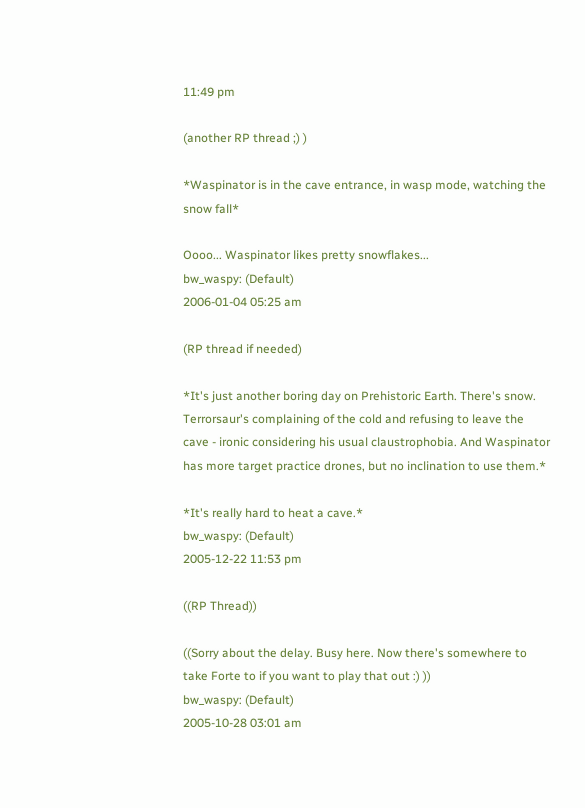11:49 pm

(another RP thread ;) )

*Waspinator is in the cave entrance, in wasp mode, watching the snow fall*

Oooo... Waspinator likes pretty snowflakes...
bw_waspy: (Default)
2006-01-04 05:25 am

(RP thread if needed)

*It's just another boring day on Prehistoric Earth. There's snow. Terrorsaur's complaining of the cold and refusing to leave the cave - ironic considering his usual claustrophobia. And Waspinator has more target practice drones, but no inclination to use them.*

*It's really hard to heat a cave.*
bw_waspy: (Default)
2005-12-22 11:53 pm

((RP Thread))

((Sorry about the delay. Busy here. Now there's somewhere to take Forte to if you want to play that out :) ))
bw_waspy: (Default)
2005-10-28 03:01 am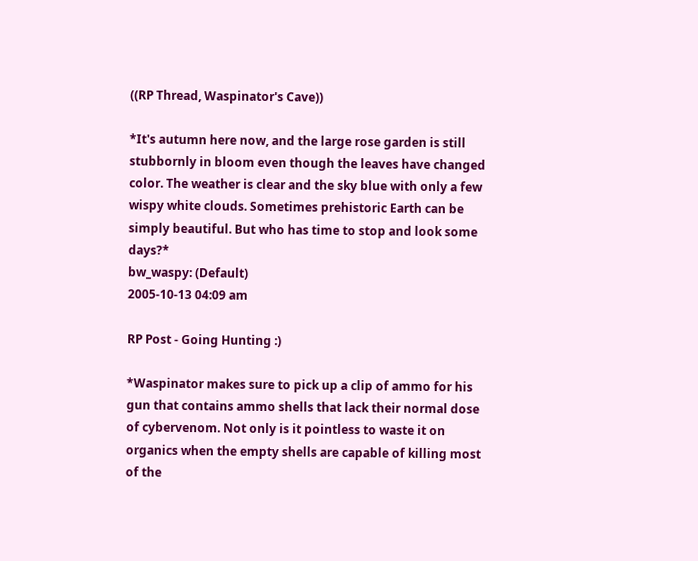((RP Thread, Waspinator's Cave))

*It's autumn here now, and the large rose garden is still stubbornly in bloom even though the leaves have changed color. The weather is clear and the sky blue with only a few wispy white clouds. Sometimes prehistoric Earth can be simply beautiful. But who has time to stop and look some days?*
bw_waspy: (Default)
2005-10-13 04:09 am

RP Post - Going Hunting :)

*Waspinator makes sure to pick up a clip of ammo for his gun that contains ammo shells that lack their normal dose of cybervenom. Not only is it pointless to waste it on organics when the empty shells are capable of killing most of the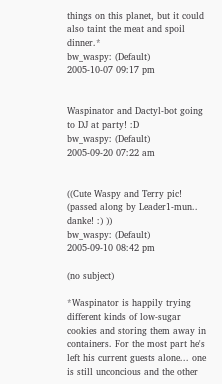things on this planet, but it could also taint the meat and spoil dinner.*
bw_waspy: (Default)
2005-10-07 09:17 pm


Waspinator and Dactyl-bot going to DJ at party! :D
bw_waspy: (Default)
2005-09-20 07:22 am


((Cute Waspy and Terry pic! (passed along by Leader1-mun.. danke! :) ))
bw_waspy: (Default)
2005-09-10 08:42 pm

(no subject)

*Waspinator is happily trying different kinds of low-sugar cookies and storing them away in containers. For the most part he's left his current guests alone... one is still unconcious and the other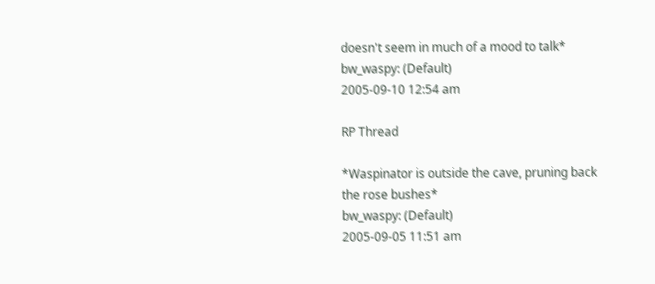doesn't seem in much of a mood to talk*
bw_waspy: (Default)
2005-09-10 12:54 am

RP Thread

*Waspinator is outside the cave, pruning back the rose bushes*
bw_waspy: (Default)
2005-09-05 11:51 am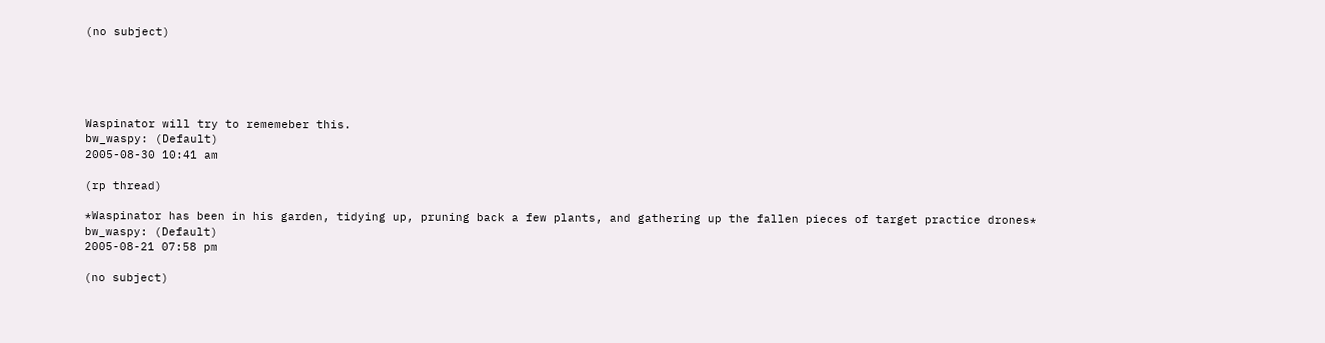(no subject)





Waspinator will try to rememeber this.
bw_waspy: (Default)
2005-08-30 10:41 am

(rp thread)

*Waspinator has been in his garden, tidying up, pruning back a few plants, and gathering up the fallen pieces of target practice drones*
bw_waspy: (Default)
2005-08-21 07:58 pm

(no subject)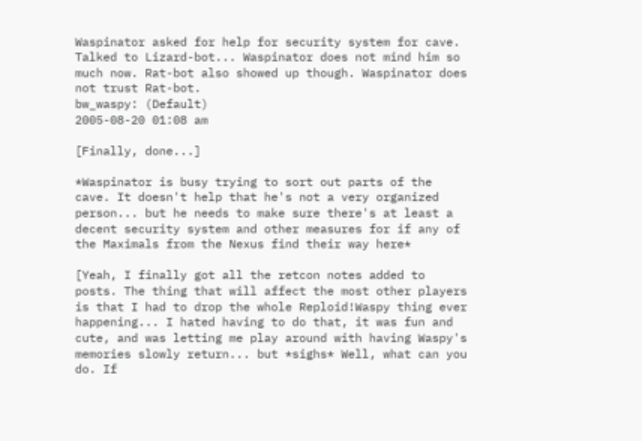Waspinator asked for help for security system for cave. Talked to Lizard-bot... Waspinator does not mind him so much now. Rat-bot also showed up though. Waspinator does not trust Rat-bot.
bw_waspy: (Default)
2005-08-20 01:08 am

[Finally, done...]

*Waspinator is busy trying to sort out parts of the cave. It doesn't help that he's not a very organized person... but he needs to make sure there's at least a decent security system and other measures for if any of the Maximals from the Nexus find their way here*

[Yeah, I finally got all the retcon notes added to posts. The thing that will affect the most other players is that I had to drop the whole Reploid!Waspy thing ever happening... I hated having to do that, it was fun and cute, and was letting me play around with having Waspy's memories slowly return... but *sighs* Well, what can you do. If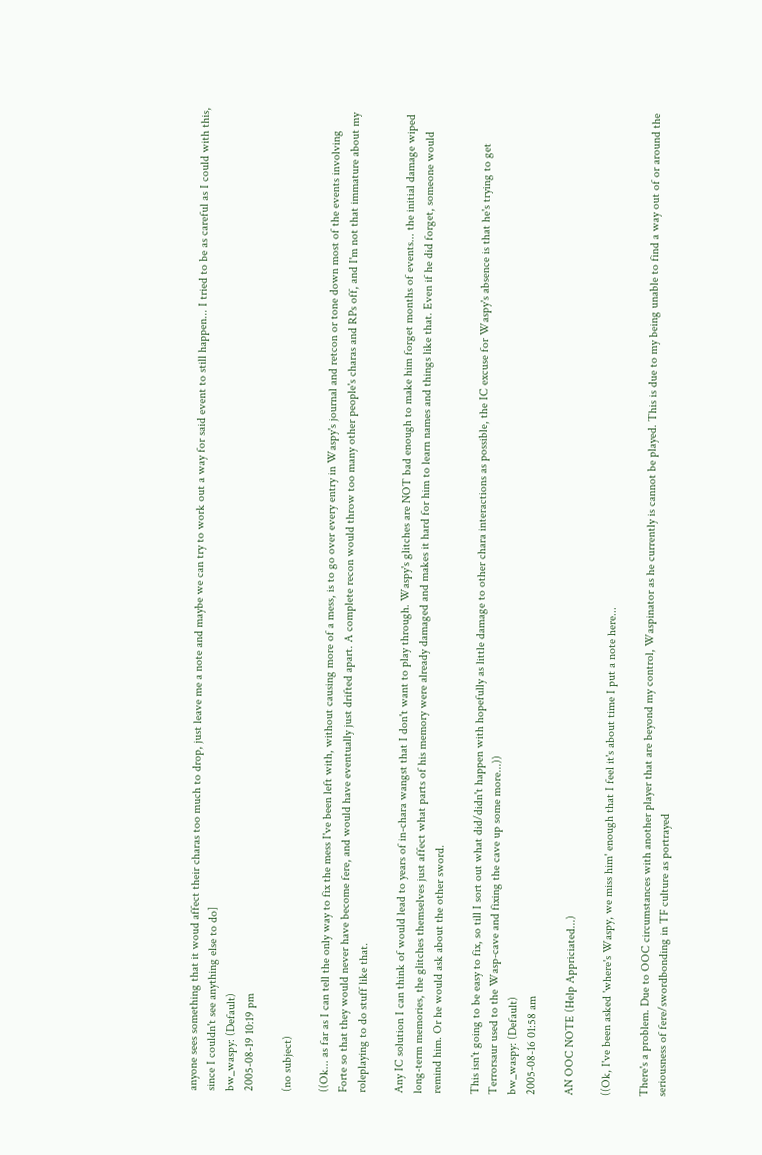anyone sees something that it woud affect their charas too much to drop, just leave me a note and maybe we can try to work out a way for said event to still happen... I tried to be as careful as I could with this, since I couldn't see anything else to do]
bw_waspy: (Default)
2005-08-19 10:19 pm

(no subject)

((Ok... as far as I can tell the only way to fix the mess I've been left with, without causing more of a mess, is to go over every entry in Waspy's journal and retcon or tone down most of the events involving Forte so that they would never have become fere, and would have eventually just drifted apart. A complete recon would throw too many other people's charas and RPs off, and I'm not that immature about my roleplaying to do stuff like that.

Any IC solution I can think of would lead to years of in-chara wangst that I don't want to play through. Waspy's glitches are NOT bad enough to make him forget months of events... the initial damage wiped long-term memories, the glitches themselves just affect what parts of his memory were already damaged and makes it hard for him to learn names and things like that. Even if he did forget, someone would remind him. Or he would ask about the other sword.

This isn't going to be easy to fix, so till I sort out what did/didn't happen with hopefully as little damage to other chara interactions as possible, the IC excuse for Waspy's absence is that he's trying to get Terrorsaur used to the Wasp-cave and fixing the cave up some more...))
bw_waspy: (Default)
2005-08-16 01:58 am

AN OOC NOTE (Help Appriciated...)

((Ok, I've been asked 'where's Waspy, we miss him' enough that I feel it's about time I put a note here...

There's a problem. Due to OOC circumstances with another player that are beyond my control, Waspinator as he currently is cannot be played. This is due to my being unable to find a way out of or around the seriousness of fere/swordbonding in TF culture as portrayed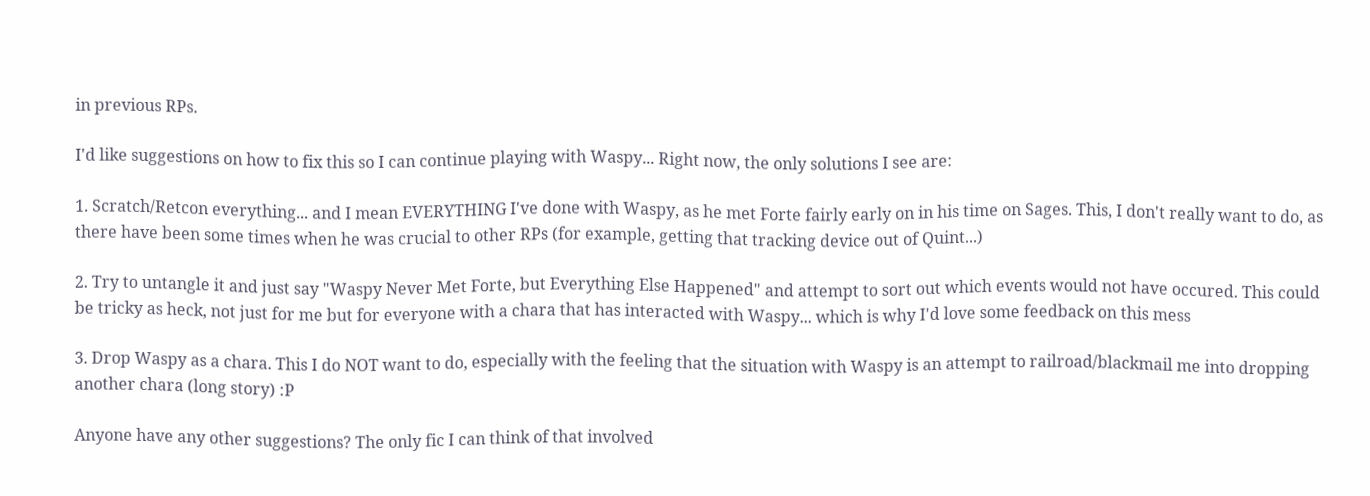in previous RPs.

I'd like suggestions on how to fix this so I can continue playing with Waspy... Right now, the only solutions I see are:

1. Scratch/Retcon everything... and I mean EVERYTHING I've done with Waspy, as he met Forte fairly early on in his time on Sages. This, I don't really want to do, as there have been some times when he was crucial to other RPs (for example, getting that tracking device out of Quint...)

2. Try to untangle it and just say "Waspy Never Met Forte, but Everything Else Happened" and attempt to sort out which events would not have occured. This could be tricky as heck, not just for me but for everyone with a chara that has interacted with Waspy... which is why I'd love some feedback on this mess

3. Drop Waspy as a chara. This I do NOT want to do, especially with the feeling that the situation with Waspy is an attempt to railroad/blackmail me into dropping another chara (long story) :P

Anyone have any other suggestions? The only fic I can think of that involved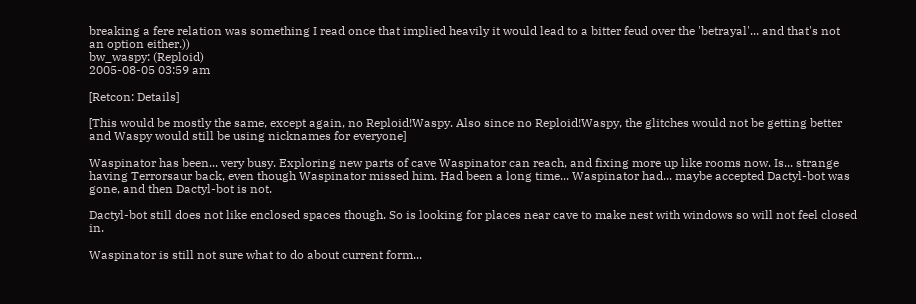breaking a fere relation was something I read once that implied heavily it would lead to a bitter feud over the 'betrayal'... and that's not an option either.))
bw_waspy: (Reploid)
2005-08-05 03:59 am

[Retcon: Details]

[This would be mostly the same, except again, no Reploid!Waspy. Also since no Reploid!Waspy, the glitches would not be getting better and Waspy would still be using nicknames for everyone]

Waspinator has been... very busy. Exploring new parts of cave Waspinator can reach, and fixing more up like rooms now. Is... strange having Terrorsaur back, even though Waspinator missed him. Had been a long time... Waspinator had... maybe accepted Dactyl-bot was gone, and then Dactyl-bot is not.

Dactyl-bot still does not like enclosed spaces though. So is looking for places near cave to make nest with windows so will not feel closed in.

Waspinator is still not sure what to do about current form...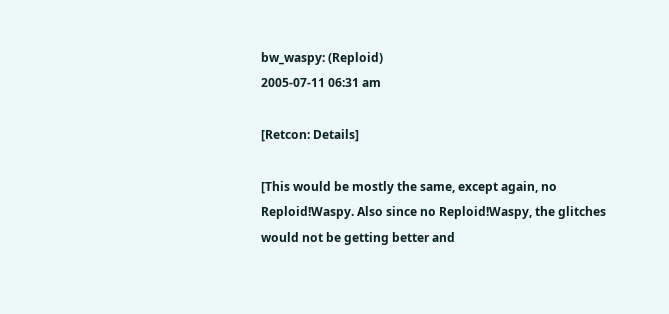bw_waspy: (Reploid)
2005-07-11 06:31 am

[Retcon: Details]

[This would be mostly the same, except again, no Reploid!Waspy. Also since no Reploid!Waspy, the glitches would not be getting better and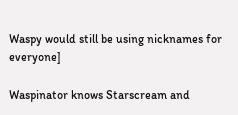Waspy would still be using nicknames for everyone]

Waspinator knows Starscream and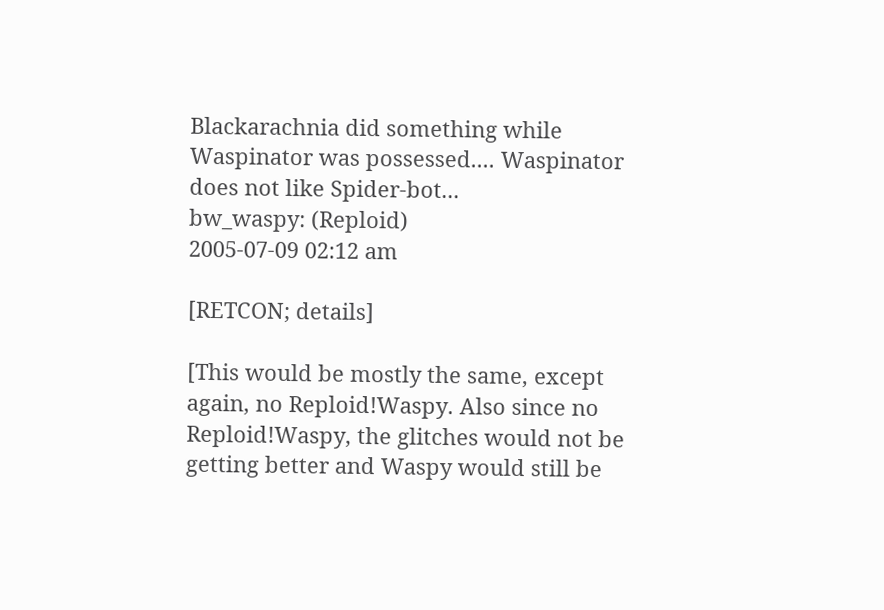Blackarachnia did something while Waspinator was possessed.... Waspinator does not like Spider-bot...
bw_waspy: (Reploid)
2005-07-09 02:12 am

[RETCON; details]

[This would be mostly the same, except again, no Reploid!Waspy. Also since no Reploid!Waspy, the glitches would not be getting better and Waspy would still be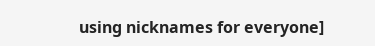using nicknames for everyone]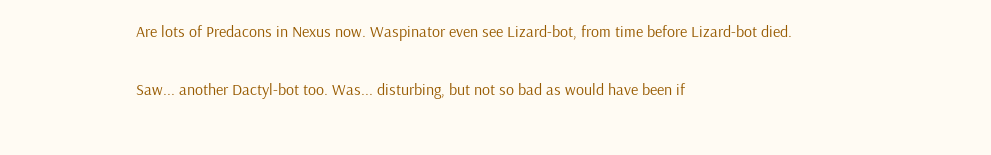Are lots of Predacons in Nexus now. Waspinator even see Lizard-bot, from time before Lizard-bot died.

Saw... another Dactyl-bot too. Was... disturbing, but not so bad as would have been if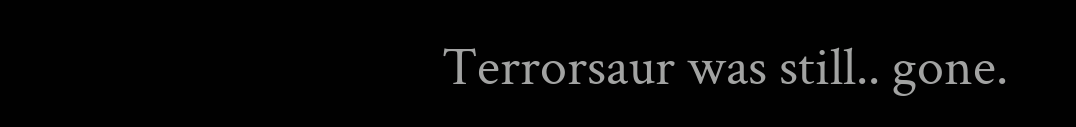Terrorsaur was still.. gone.